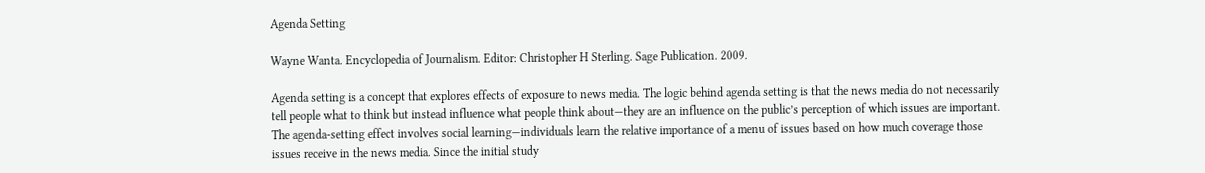Agenda Setting

Wayne Wanta. Encyclopedia of Journalism. Editor: Christopher H Sterling. Sage Publication. 2009.

Agenda setting is a concept that explores effects of exposure to news media. The logic behind agenda setting is that the news media do not necessarily tell people what to think but instead influence what people think about—they are an influence on the public’s perception of which issues are important. The agenda-setting effect involves social learning—individuals learn the relative importance of a menu of issues based on how much coverage those issues receive in the news media. Since the initial study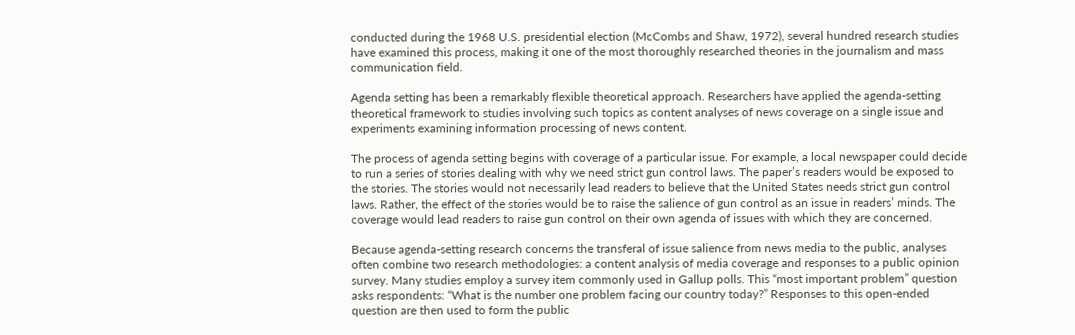conducted during the 1968 U.S. presidential election (McCombs and Shaw, 1972), several hundred research studies have examined this process, making it one of the most thoroughly researched theories in the journalism and mass communication field.

Agenda setting has been a remarkably flexible theoretical approach. Researchers have applied the agenda-setting theoretical framework to studies involving such topics as content analyses of news coverage on a single issue and experiments examining information processing of news content.

The process of agenda setting begins with coverage of a particular issue. For example, a local newspaper could decide to run a series of stories dealing with why we need strict gun control laws. The paper’s readers would be exposed to the stories. The stories would not necessarily lead readers to believe that the United States needs strict gun control laws. Rather, the effect of the stories would be to raise the salience of gun control as an issue in readers’ minds. The coverage would lead readers to raise gun control on their own agenda of issues with which they are concerned.

Because agenda-setting research concerns the transferal of issue salience from news media to the public, analyses often combine two research methodologies: a content analysis of media coverage and responses to a public opinion survey. Many studies employ a survey item commonly used in Gallup polls. This “most important problem” question asks respondents: “What is the number one problem facing our country today?” Responses to this open-ended question are then used to form the public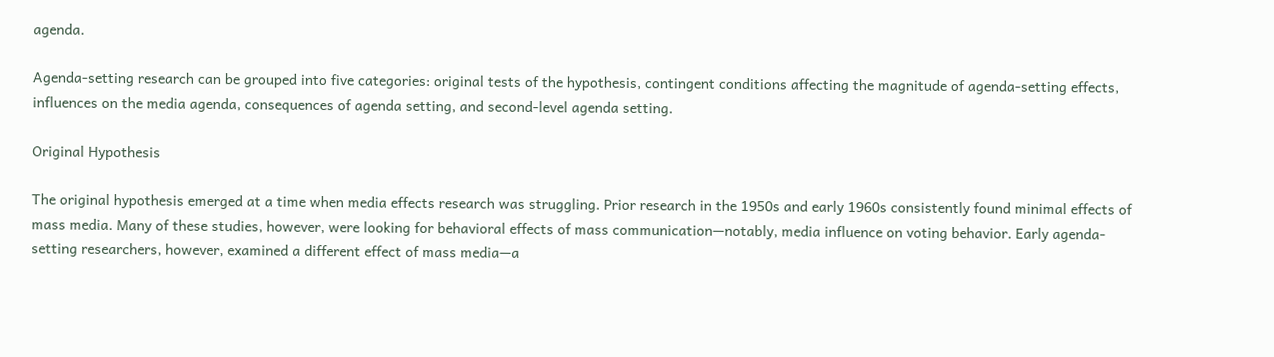agenda.

Agenda-setting research can be grouped into five categories: original tests of the hypothesis, contingent conditions affecting the magnitude of agenda-setting effects, influences on the media agenda, consequences of agenda setting, and second-level agenda setting.

Original Hypothesis

The original hypothesis emerged at a time when media effects research was struggling. Prior research in the 1950s and early 1960s consistently found minimal effects of mass media. Many of these studies, however, were looking for behavioral effects of mass communication—notably, media influence on voting behavior. Early agenda-setting researchers, however, examined a different effect of mass media—a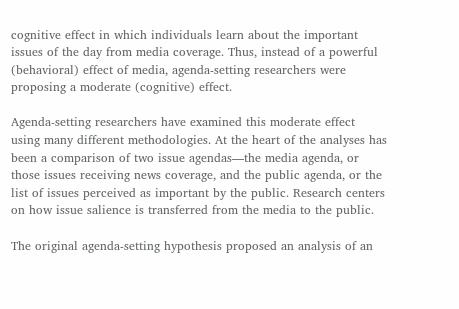cognitive effect in which individuals learn about the important issues of the day from media coverage. Thus, instead of a powerful (behavioral) effect of media, agenda-setting researchers were proposing a moderate (cognitive) effect.

Agenda-setting researchers have examined this moderate effect using many different methodologies. At the heart of the analyses has been a comparison of two issue agendas—the media agenda, or those issues receiving news coverage, and the public agenda, or the list of issues perceived as important by the public. Research centers on how issue salience is transferred from the media to the public.

The original agenda-setting hypothesis proposed an analysis of an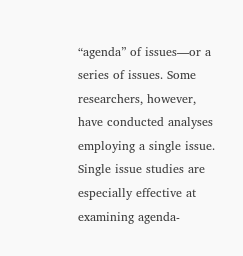“agenda” of issues—or a series of issues. Some researchers, however, have conducted analyses employing a single issue. Single issue studies are especially effective at examining agenda-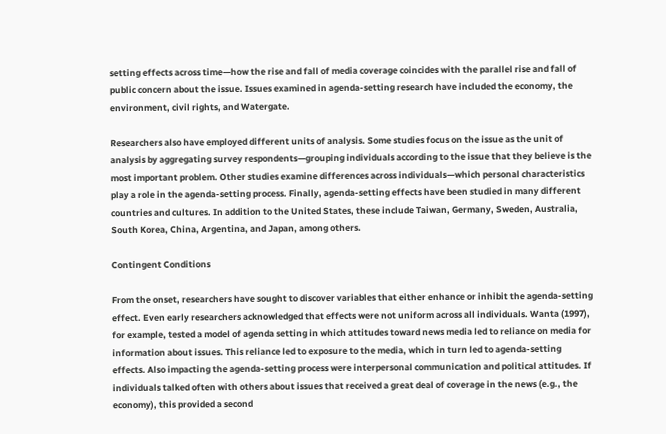setting effects across time—how the rise and fall of media coverage coincides with the parallel rise and fall of public concern about the issue. Issues examined in agenda-setting research have included the economy, the environment, civil rights, and Watergate.

Researchers also have employed different units of analysis. Some studies focus on the issue as the unit of analysis by aggregating survey respondents—grouping individuals according to the issue that they believe is the most important problem. Other studies examine differences across individuals—which personal characteristics play a role in the agenda-setting process. Finally, agenda-setting effects have been studied in many different countries and cultures. In addition to the United States, these include Taiwan, Germany, Sweden, Australia, South Korea, China, Argentina, and Japan, among others.

Contingent Conditions

From the onset, researchers have sought to discover variables that either enhance or inhibit the agenda-setting effect. Even early researchers acknowledged that effects were not uniform across all individuals. Wanta (1997), for example, tested a model of agenda setting in which attitudes toward news media led to reliance on media for information about issues. This reliance led to exposure to the media, which in turn led to agenda-setting effects. Also impacting the agenda-setting process were interpersonal communication and political attitudes. If individuals talked often with others about issues that received a great deal of coverage in the news (e.g., the economy), this provided a second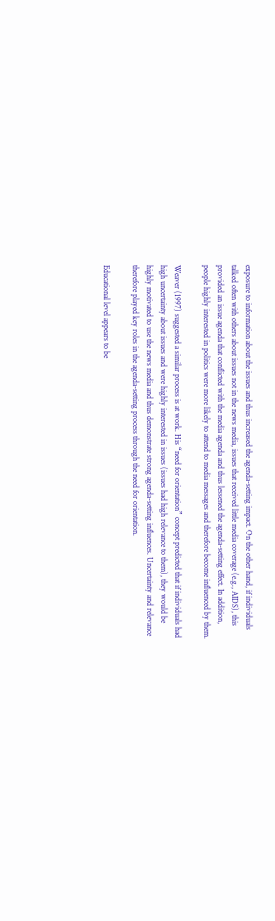exposure to information about the issues and thus increased the agenda-setting impact. On the other hand, if individuals talked often with others about issues not in the news media, issues that received little media coverage (e.g., AIDS), this provided an issue agenda that conflicted with the media agenda and thus lessened the agenda-setting effect. In addition, people highly interested in politics were more likely to attend to media messages and therefore become influenced by them.

Weaver (1997) suggested a similar process is at work. His “need for orientation” concept predicted that if individuals had high uncertainty about issues and were highly interested in issues (issues had high relevance to them), they would be highly motivated to use the news media and thus demonstrate strong agenda-setting influences. Uncertainty and relevance therefore played key roles in the agenda-setting process through the need for orientation.

Educational level appears to be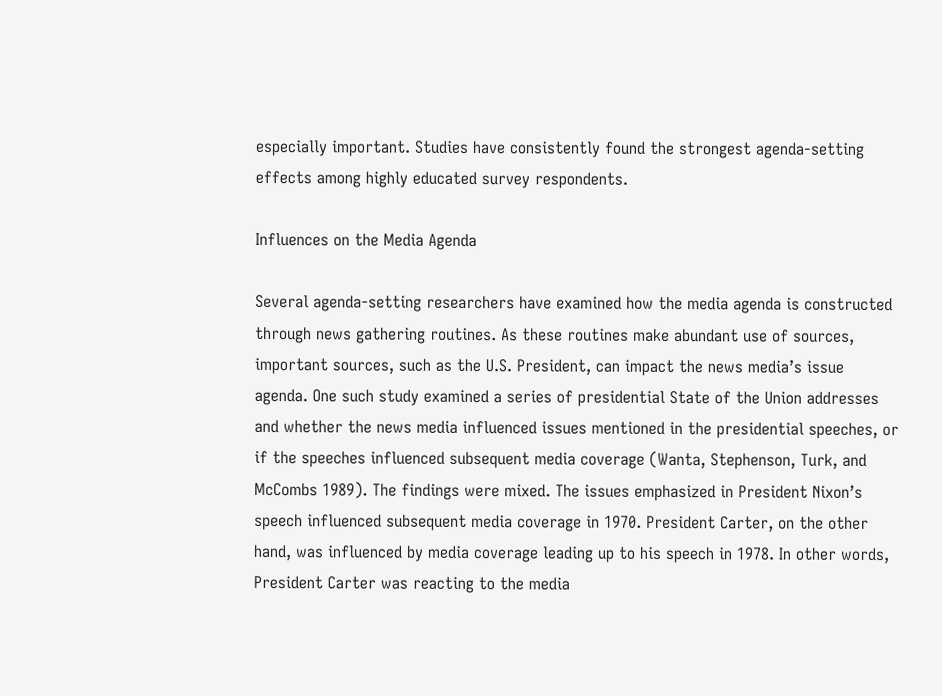especially important. Studies have consistently found the strongest agenda-setting effects among highly educated survey respondents.

Influences on the Media Agenda

Several agenda-setting researchers have examined how the media agenda is constructed through news gathering routines. As these routines make abundant use of sources, important sources, such as the U.S. President, can impact the news media’s issue agenda. One such study examined a series of presidential State of the Union addresses and whether the news media influenced issues mentioned in the presidential speeches, or if the speeches influenced subsequent media coverage (Wanta, Stephenson, Turk, and McCombs 1989). The findings were mixed. The issues emphasized in President Nixon’s speech influenced subsequent media coverage in 1970. President Carter, on the other hand, was influenced by media coverage leading up to his speech in 1978. In other words, President Carter was reacting to the media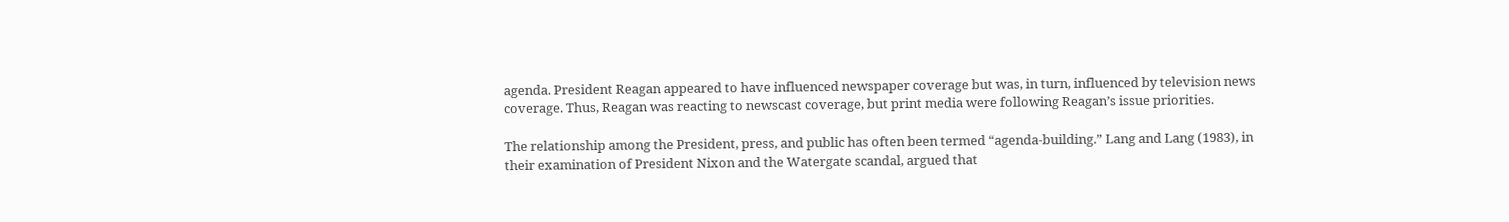agenda. President Reagan appeared to have influenced newspaper coverage but was, in turn, influenced by television news coverage. Thus, Reagan was reacting to newscast coverage, but print media were following Reagan’s issue priorities.

The relationship among the President, press, and public has often been termed “agenda-building.” Lang and Lang (1983), in their examination of President Nixon and the Watergate scandal, argued that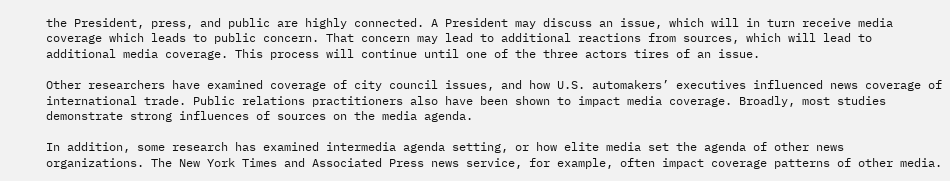the President, press, and public are highly connected. A President may discuss an issue, which will in turn receive media coverage which leads to public concern. That concern may lead to additional reactions from sources, which will lead to additional media coverage. This process will continue until one of the three actors tires of an issue.

Other researchers have examined coverage of city council issues, and how U.S. automakers’ executives influenced news coverage of international trade. Public relations practitioners also have been shown to impact media coverage. Broadly, most studies demonstrate strong influences of sources on the media agenda.

In addition, some research has examined intermedia agenda setting, or how elite media set the agenda of other news organizations. The New York Times and Associated Press news service, for example, often impact coverage patterns of other media.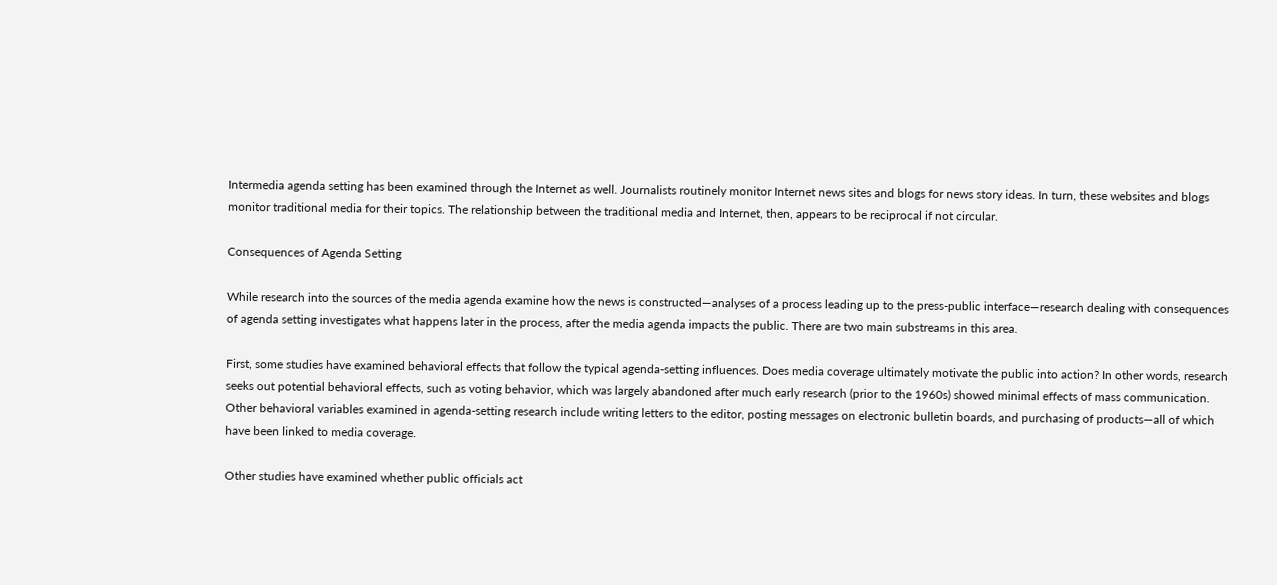Intermedia agenda setting has been examined through the Internet as well. Journalists routinely monitor Internet news sites and blogs for news story ideas. In turn, these websites and blogs monitor traditional media for their topics. The relationship between the traditional media and Internet, then, appears to be reciprocal if not circular.

Consequences of Agenda Setting

While research into the sources of the media agenda examine how the news is constructed—analyses of a process leading up to the press-public interface—research dealing with consequences of agenda setting investigates what happens later in the process, after the media agenda impacts the public. There are two main substreams in this area.

First, some studies have examined behavioral effects that follow the typical agenda-setting influences. Does media coverage ultimately motivate the public into action? In other words, research seeks out potential behavioral effects, such as voting behavior, which was largely abandoned after much early research (prior to the 1960s) showed minimal effects of mass communication. Other behavioral variables examined in agenda-setting research include writing letters to the editor, posting messages on electronic bulletin boards, and purchasing of products—all of which have been linked to media coverage.

Other studies have examined whether public officials act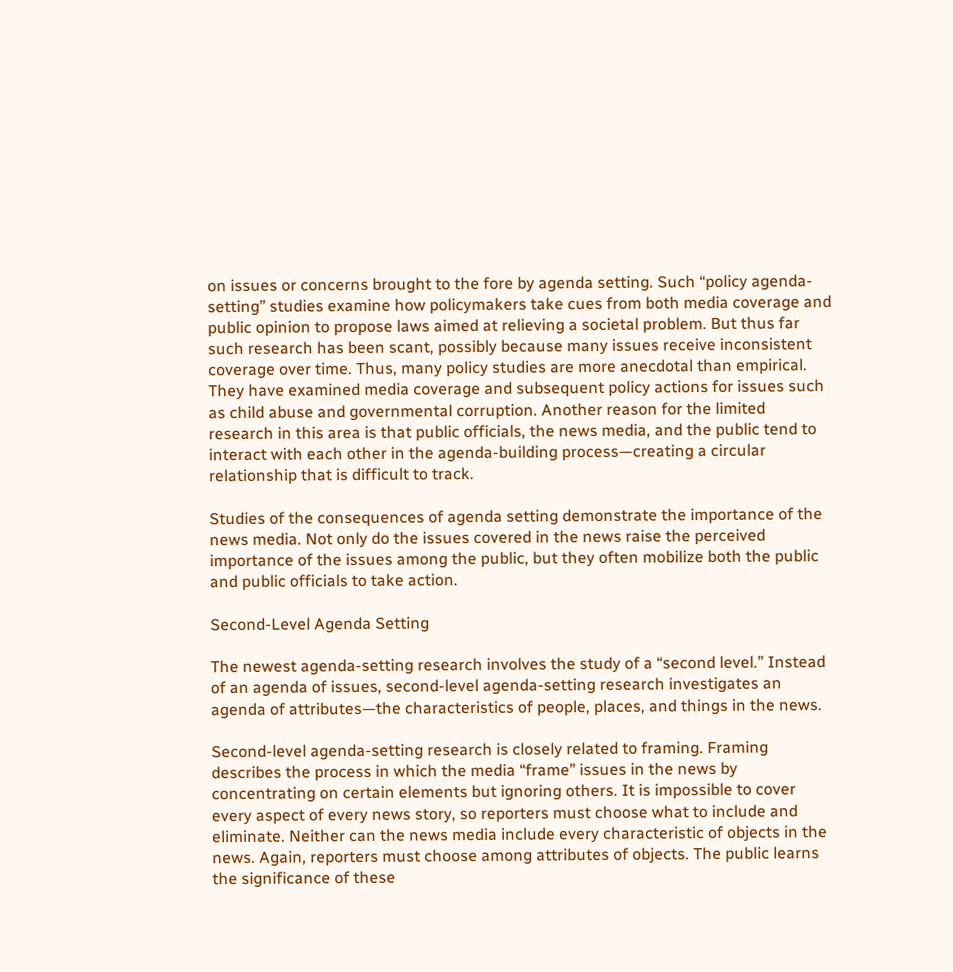on issues or concerns brought to the fore by agenda setting. Such “policy agenda-setting” studies examine how policymakers take cues from both media coverage and public opinion to propose laws aimed at relieving a societal problem. But thus far such research has been scant, possibly because many issues receive inconsistent coverage over time. Thus, many policy studies are more anecdotal than empirical. They have examined media coverage and subsequent policy actions for issues such as child abuse and governmental corruption. Another reason for the limited research in this area is that public officials, the news media, and the public tend to interact with each other in the agenda-building process—creating a circular relationship that is difficult to track.

Studies of the consequences of agenda setting demonstrate the importance of the news media. Not only do the issues covered in the news raise the perceived importance of the issues among the public, but they often mobilize both the public and public officials to take action.

Second-Level Agenda Setting

The newest agenda-setting research involves the study of a “second level.” Instead of an agenda of issues, second-level agenda-setting research investigates an agenda of attributes—the characteristics of people, places, and things in the news.

Second-level agenda-setting research is closely related to framing. Framing describes the process in which the media “frame” issues in the news by concentrating on certain elements but ignoring others. It is impossible to cover every aspect of every news story, so reporters must choose what to include and eliminate. Neither can the news media include every characteristic of objects in the news. Again, reporters must choose among attributes of objects. The public learns the significance of these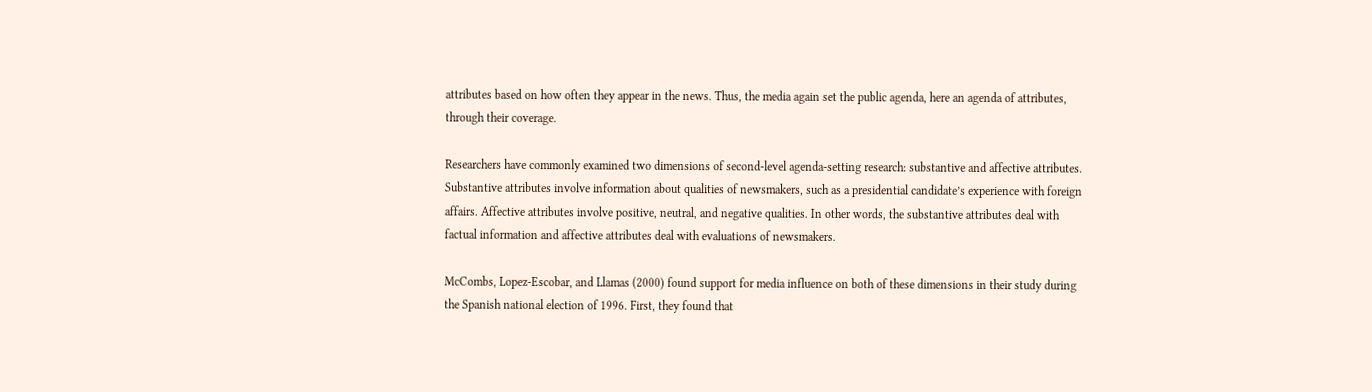attributes based on how often they appear in the news. Thus, the media again set the public agenda, here an agenda of attributes, through their coverage.

Researchers have commonly examined two dimensions of second-level agenda-setting research: substantive and affective attributes. Substantive attributes involve information about qualities of newsmakers, such as a presidential candidate’s experience with foreign affairs. Affective attributes involve positive, neutral, and negative qualities. In other words, the substantive attributes deal with factual information and affective attributes deal with evaluations of newsmakers.

McCombs, Lopez-Escobar, and Llamas (2000) found support for media influence on both of these dimensions in their study during the Spanish national election of 1996. First, they found that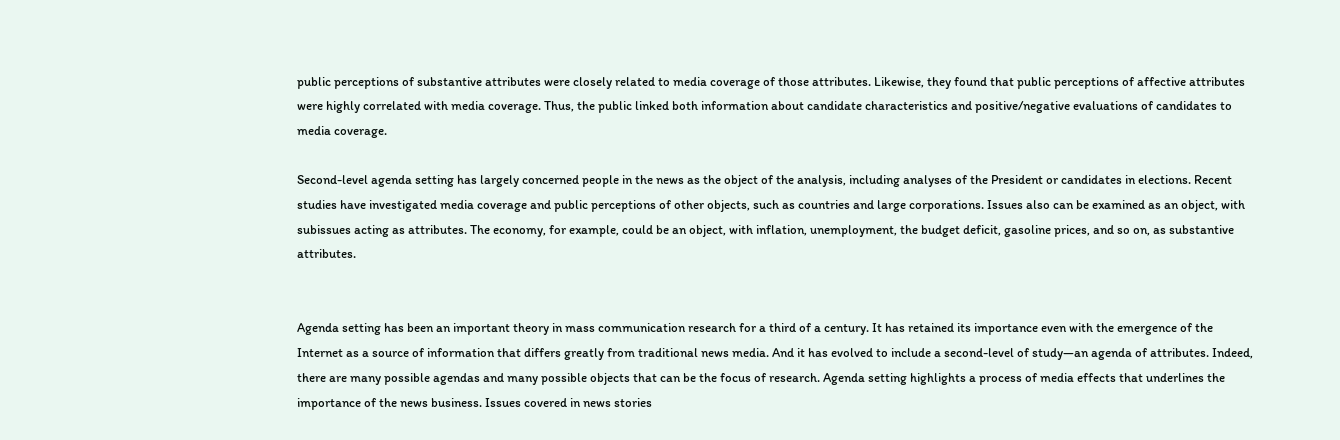public perceptions of substantive attributes were closely related to media coverage of those attributes. Likewise, they found that public perceptions of affective attributes were highly correlated with media coverage. Thus, the public linked both information about candidate characteristics and positive/negative evaluations of candidates to media coverage.

Second-level agenda setting has largely concerned people in the news as the object of the analysis, including analyses of the President or candidates in elections. Recent studies have investigated media coverage and public perceptions of other objects, such as countries and large corporations. Issues also can be examined as an object, with subissues acting as attributes. The economy, for example, could be an object, with inflation, unemployment, the budget deficit, gasoline prices, and so on, as substantive attributes.


Agenda setting has been an important theory in mass communication research for a third of a century. It has retained its importance even with the emergence of the Internet as a source of information that differs greatly from traditional news media. And it has evolved to include a second-level of study—an agenda of attributes. Indeed, there are many possible agendas and many possible objects that can be the focus of research. Agenda setting highlights a process of media effects that underlines the importance of the news business. Issues covered in news stories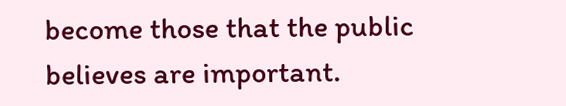become those that the public believes are important.